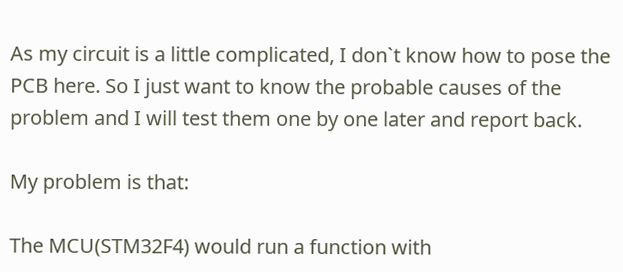As my circuit is a little complicated, I don`t know how to pose the PCB here. So I just want to know the probable causes of the problem and I will test them one by one later and report back.

My problem is that:

The MCU(STM32F4) would run a function with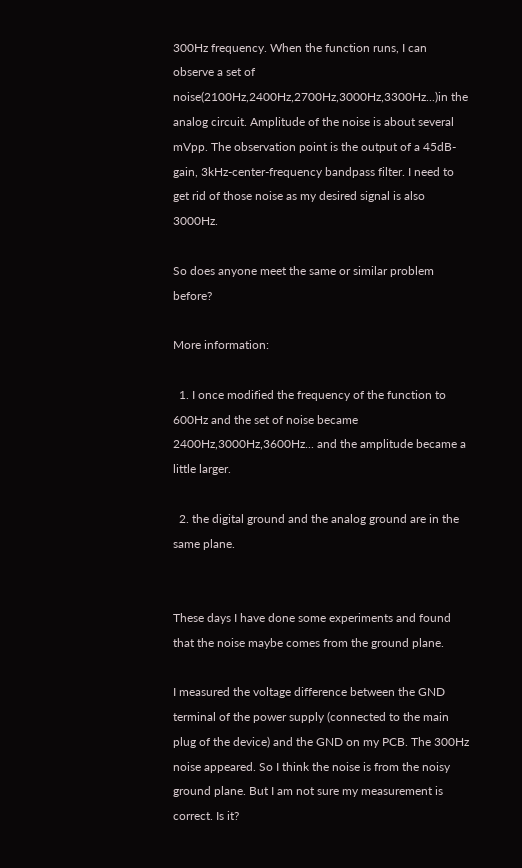300Hz frequency. When the function runs, I can observe a set of noise(2100Hz,2400Hz,2700Hz,3000Hz,3300Hz...)in the analog circuit. Amplitude of the noise is about several mVpp. The observation point is the output of a 45dB-gain, 3kHz-center-frequency bandpass filter. I need to get rid of those noise as my desired signal is also 3000Hz.

So does anyone meet the same or similar problem before?

More information:

  1. I once modified the frequency of the function to 600Hz and the set of noise became 2400Hz,3000Hz,3600Hz... and the amplitude became a little larger.

  2. the digital ground and the analog ground are in the same plane.


These days I have done some experiments and found that the noise maybe comes from the ground plane.

I measured the voltage difference between the GND terminal of the power supply (connected to the main plug of the device) and the GND on my PCB. The 300Hz noise appeared. So I think the noise is from the noisy ground plane. But I am not sure my measurement is correct. Is it?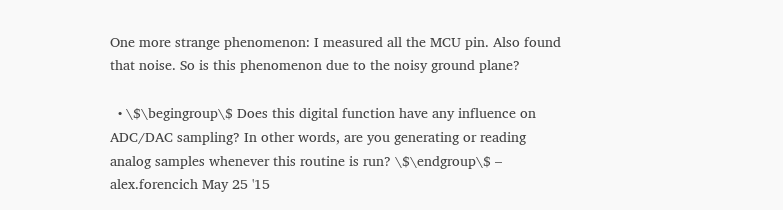One more strange phenomenon: I measured all the MCU pin. Also found that noise. So is this phenomenon due to the noisy ground plane?

  • \$\begingroup\$ Does this digital function have any influence on ADC/DAC sampling? In other words, are you generating or reading analog samples whenever this routine is run? \$\endgroup\$ – alex.forencich May 25 '15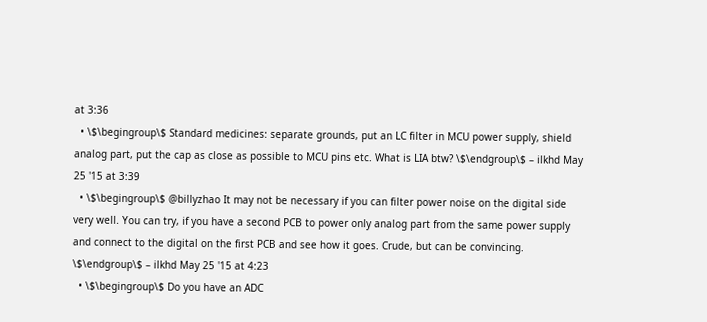at 3:36
  • \$\begingroup\$ Standard medicines: separate grounds, put an LC filter in MCU power supply, shield analog part, put the cap as close as possible to MCU pins etc. What is LIA btw? \$\endgroup\$ – ilkhd May 25 '15 at 3:39
  • \$\begingroup\$ @billyzhao It may not be necessary if you can filter power noise on the digital side very well. You can try, if you have a second PCB to power only analog part from the same power supply and connect to the digital on the first PCB and see how it goes. Crude, but can be convincing. \$\endgroup\$ – ilkhd May 25 '15 at 4:23
  • \$\begingroup\$ Do you have an ADC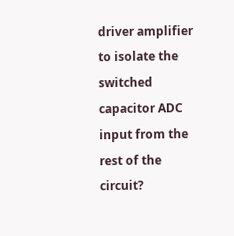driver amplifier to isolate the switched capacitor ADC input from the rest of the circuit?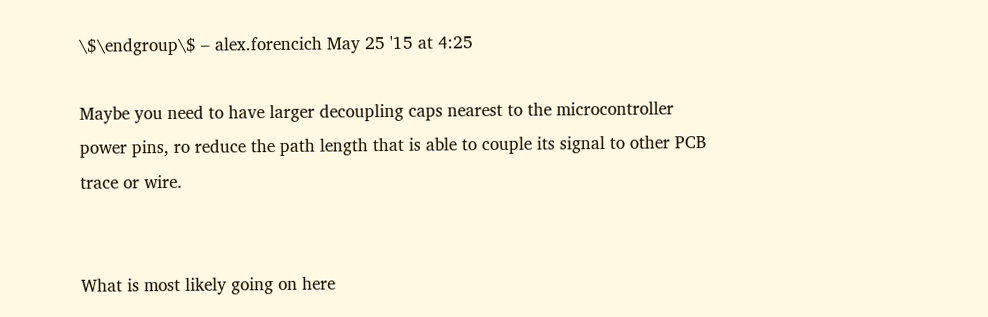\$\endgroup\$ – alex.forencich May 25 '15 at 4:25

Maybe you need to have larger decoupling caps nearest to the microcontroller power pins, ro reduce the path length that is able to couple its signal to other PCB trace or wire.


What is most likely going on here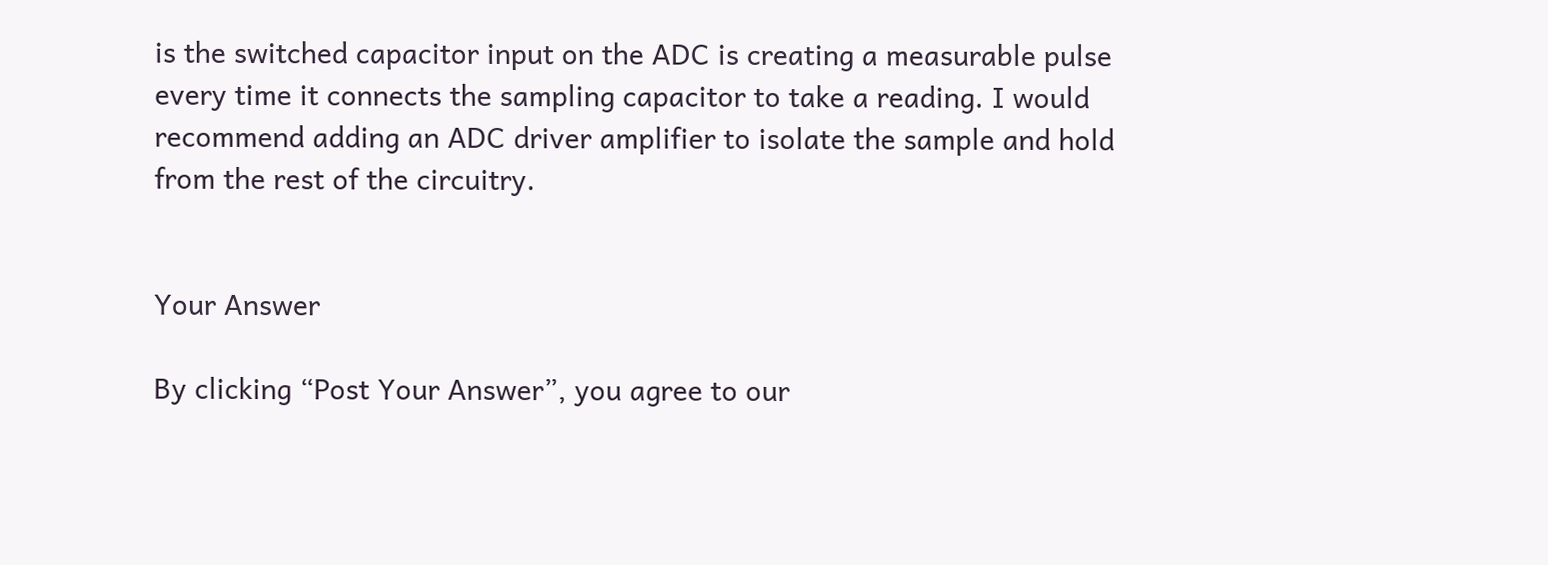is the switched capacitor input on the ADC is creating a measurable pulse every time it connects the sampling capacitor to take a reading. I would recommend adding an ADC driver amplifier to isolate the sample and hold from the rest of the circuitry.


Your Answer

By clicking “Post Your Answer”, you agree to our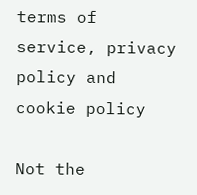terms of service, privacy policy and cookie policy

Not the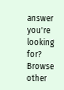answer you're looking for? Browse other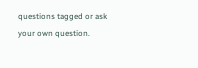questions tagged or ask your own question.